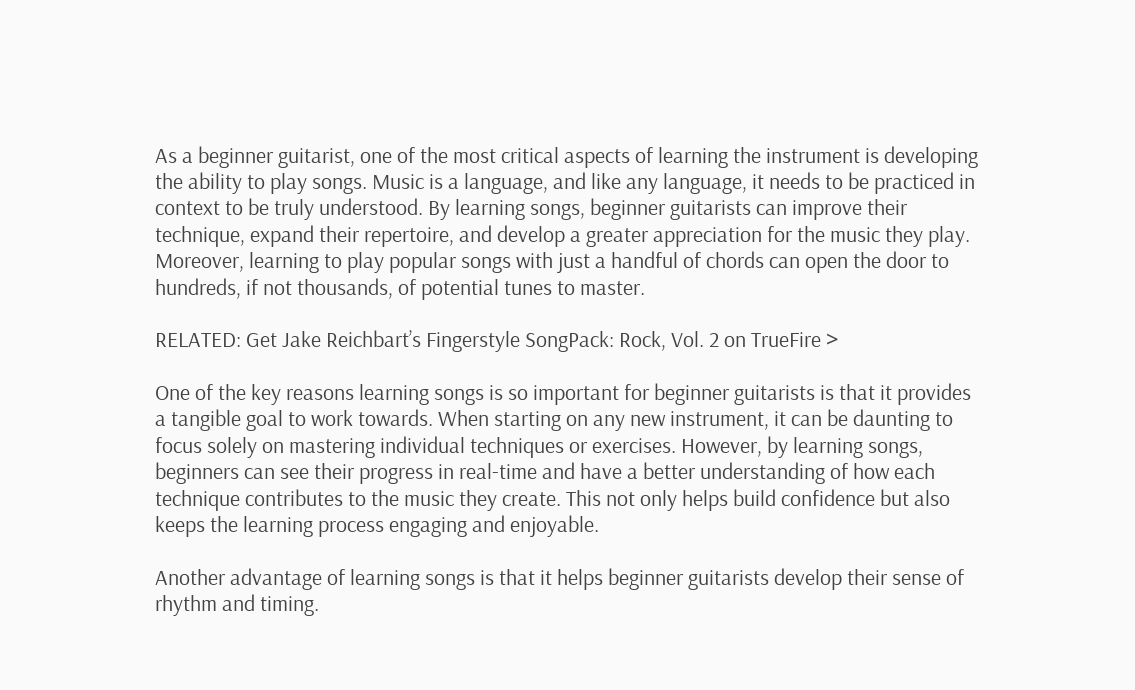As a beginner guitarist, one of the most critical aspects of learning the instrument is developing the ability to play songs. Music is a language, and like any language, it needs to be practiced in context to be truly understood. By learning songs, beginner guitarists can improve their technique, expand their repertoire, and develop a greater appreciation for the music they play. Moreover, learning to play popular songs with just a handful of chords can open the door to hundreds, if not thousands, of potential tunes to master.

RELATED: Get Jake Reichbart’s Fingerstyle SongPack: Rock, Vol. 2 on TrueFire >

One of the key reasons learning songs is so important for beginner guitarists is that it provides a tangible goal to work towards. When starting on any new instrument, it can be daunting to focus solely on mastering individual techniques or exercises. However, by learning songs, beginners can see their progress in real-time and have a better understanding of how each technique contributes to the music they create. This not only helps build confidence but also keeps the learning process engaging and enjoyable.

Another advantage of learning songs is that it helps beginner guitarists develop their sense of rhythm and timing.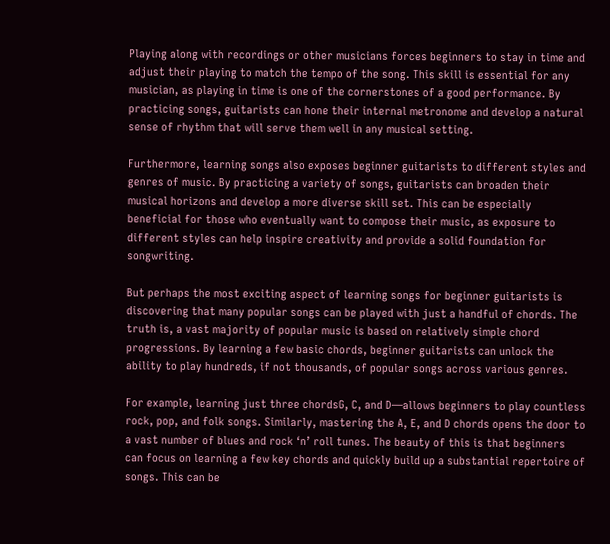Playing along with recordings or other musicians forces beginners to stay in time and adjust their playing to match the tempo of the song. This skill is essential for any musician, as playing in time is one of the cornerstones of a good performance. By practicing songs, guitarists can hone their internal metronome and develop a natural sense of rhythm that will serve them well in any musical setting.

Furthermore, learning songs also exposes beginner guitarists to different styles and genres of music. By practicing a variety of songs, guitarists can broaden their musical horizons and develop a more diverse skill set. This can be especially beneficial for those who eventually want to compose their music, as exposure to different styles can help inspire creativity and provide a solid foundation for songwriting.

But perhaps the most exciting aspect of learning songs for beginner guitarists is discovering that many popular songs can be played with just a handful of chords. The truth is, a vast majority of popular music is based on relatively simple chord progressions. By learning a few basic chords, beginner guitarists can unlock the ability to play hundreds, if not thousands, of popular songs across various genres.

For example, learning just three chordsG, C, and D—allows beginners to play countless rock, pop, and folk songs. Similarly, mastering the A, E, and D chords opens the door to a vast number of blues and rock ‘n’ roll tunes. The beauty of this is that beginners can focus on learning a few key chords and quickly build up a substantial repertoire of songs. This can be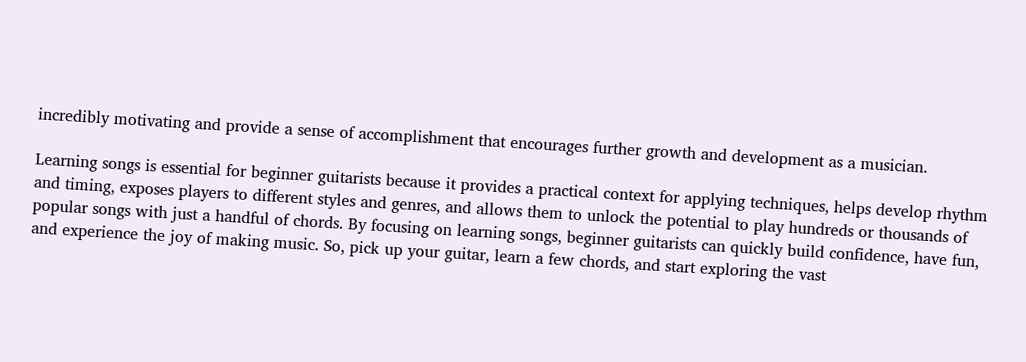incredibly motivating and provide a sense of accomplishment that encourages further growth and development as a musician.

Learning songs is essential for beginner guitarists because it provides a practical context for applying techniques, helps develop rhythm and timing, exposes players to different styles and genres, and allows them to unlock the potential to play hundreds or thousands of popular songs with just a handful of chords. By focusing on learning songs, beginner guitarists can quickly build confidence, have fun, and experience the joy of making music. So, pick up your guitar, learn a few chords, and start exploring the vast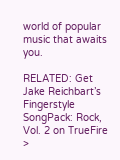world of popular music that awaits you.

RELATED: Get Jake Reichbart’s Fingerstyle SongPack: Rock, Vol. 2 on TrueFire >